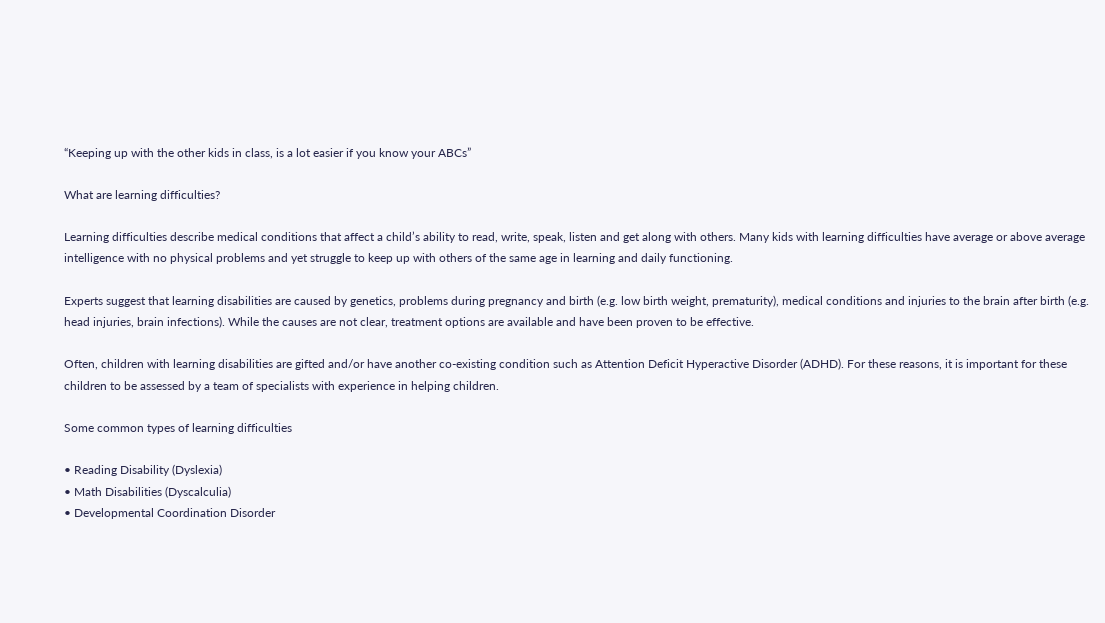“Keeping up with the other kids in class, is a lot easier if you know your ABCs”

What are learning difficulties?

Learning difficulties describe medical conditions that affect a child’s ability to read, write, speak, listen and get along with others. Many kids with learning difficulties have average or above average intelligence with no physical problems and yet struggle to keep up with others of the same age in learning and daily functioning.

Experts suggest that learning disabilities are caused by genetics, problems during pregnancy and birth (e.g. low birth weight, prematurity), medical conditions and injuries to the brain after birth (e.g. head injuries, brain infections). While the causes are not clear, treatment options are available and have been proven to be effective.

Often, children with learning disabilities are gifted and/or have another co-existing condition such as Attention Deficit Hyperactive Disorder (ADHD). For these reasons, it is important for these children to be assessed by a team of specialists with experience in helping children.

Some common types of learning difficulties

• Reading Disability (Dyslexia)
• Math Disabilities (Dyscalculia)
• Developmental Coordination Disorder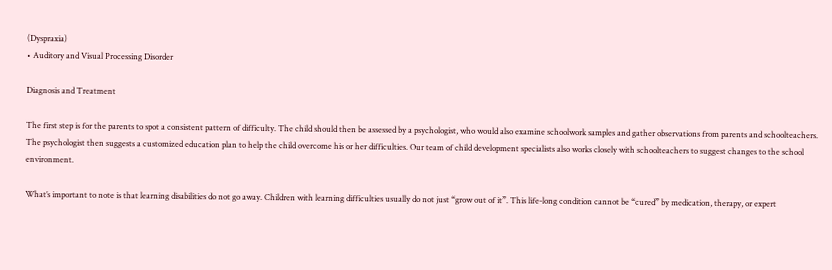(Dyspraxia)
• Auditory and Visual Processing Disorder

Diagnosis and Treatment

The first step is for the parents to spot a consistent pattern of difficulty. The child should then be assessed by a psychologist, who would also examine schoolwork samples and gather observations from parents and schoolteachers. The psychologist then suggests a customized education plan to help the child overcome his or her difficulties. Our team of child development specialists also works closely with schoolteachers to suggest changes to the school environment.

What’s important to note is that learning disabilities do not go away. Children with learning difficulties usually do not just “grow out of it”. This life-long condition cannot be “cured” by medication, therapy, or expert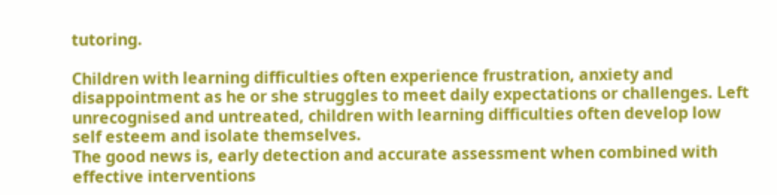tutoring.

Children with learning difficulties often experience frustration, anxiety and disappointment as he or she struggles to meet daily expectations or challenges. Left unrecognised and untreated, children with learning difficulties often develop low self esteem and isolate themselves.
The good news is, early detection and accurate assessment when combined with effective interventions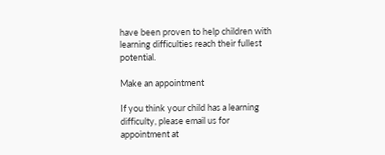have been proven to help children with learning difficulties reach their fullest potential.

Make an appointment

If you think your child has a learning difficulty, please email us for appointment at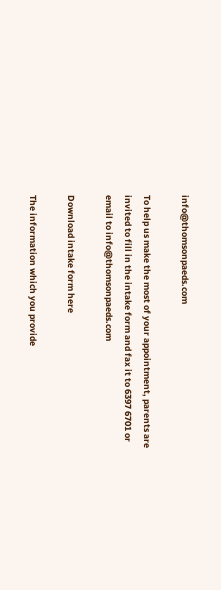info@thomsonpaeds.com

To help us make the most of your appointment, parents are invited to fill in the intake form and fax it to 6397 6701 or email to info@thomsonpaeds.com

Download intake form here

The information which you provide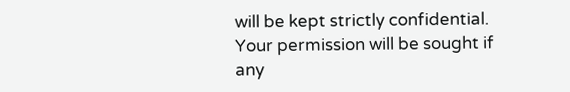will be kept strictly confidential. Your permission will be sought if any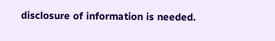disclosure of information is needed.